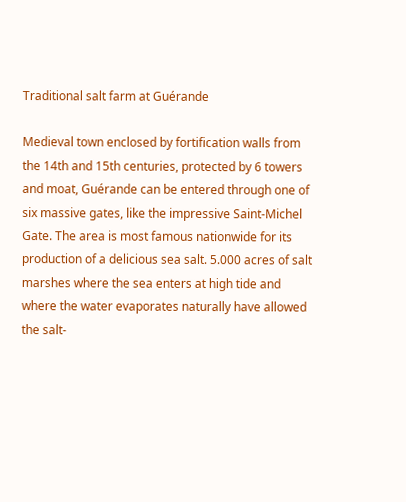Traditional salt farm at Guérande

Medieval town enclosed by fortification walls from the 14th and 15th centuries, protected by 6 towers and moat, Guérande can be entered through one of six massive gates, like the impressive Saint-Michel Gate. The area is most famous nationwide for its production of a delicious sea salt. 5.000 acres of salt marshes where the sea enters at high tide and where the water evaporates naturally have allowed the salt-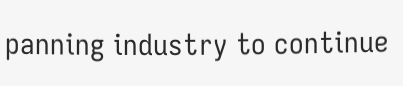panning industry to continue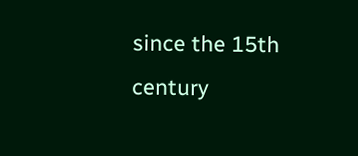since the 15th century